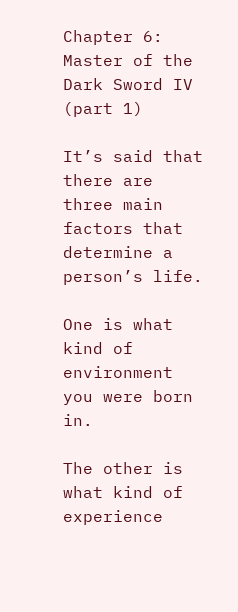Chapter 6: Master of the Dark Sword IV (part 1)

It’s said that there are three main factors that determine a person’s life.

One is what kind of environment you were born in.

The other is what kind of experience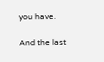you have.

And the last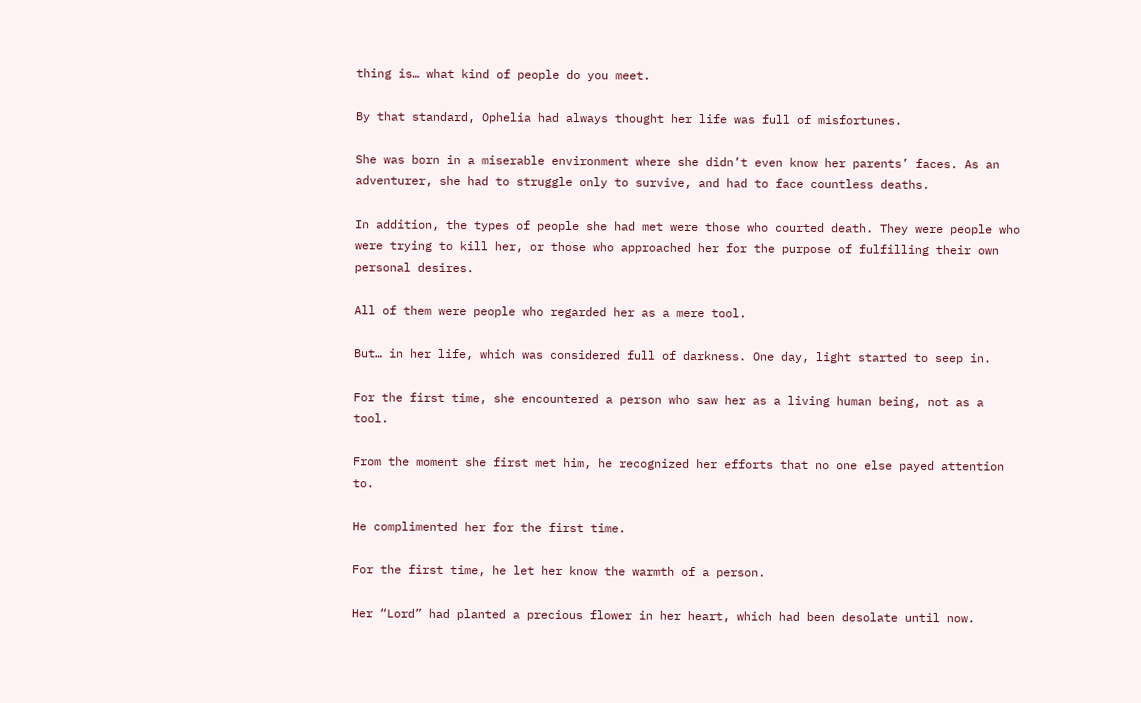thing is… what kind of people do you meet.

By that standard, Ophelia had always thought her life was full of misfortunes.

She was born in a miserable environment where she didn’t even know her parents’ faces. As an adventurer, she had to struggle only to survive, and had to face countless deaths.

In addition, the types of people she had met were those who courted death. They were people who were trying to kill her, or those who approached her for the purpose of fulfilling their own personal desires.

All of them were people who regarded her as a mere tool.

But… in her life, which was considered full of darkness. One day, light started to seep in.

For the first time, she encountered a person who saw her as a living human being, not as a tool.

From the moment she first met him, he recognized her efforts that no one else payed attention to.

He complimented her for the first time.

For the first time, he let her know the warmth of a person.

Her “Lord” had planted a precious flower in her heart, which had been desolate until now.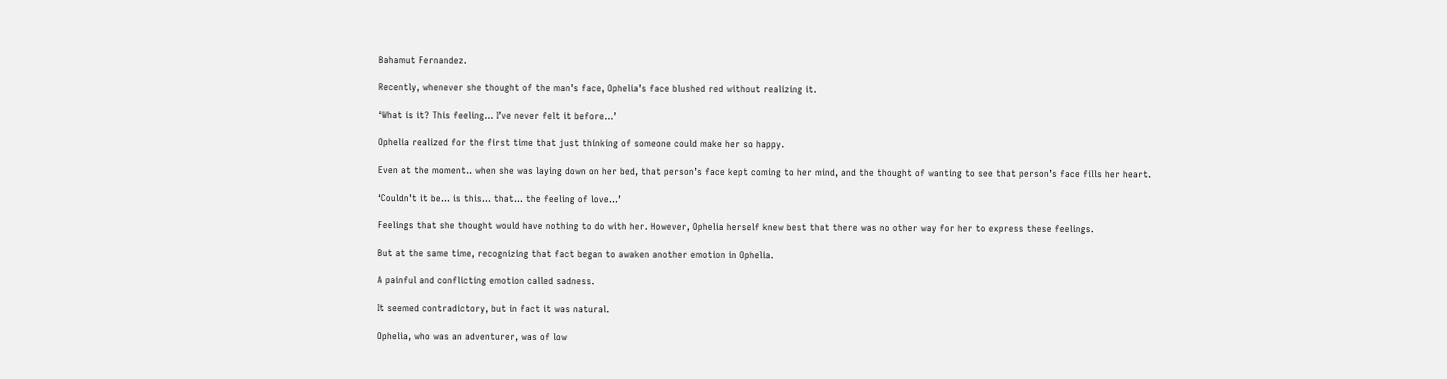Bahamut Fernandez.

Recently, whenever she thought of the man’s face, Ophelia’s face blushed red without realizing it.

‘What is it? This feeling… I’ve never felt it before…’

Ophelia realized for the first time that just thinking of someone could make her so happy.

Even at the moment.. when she was laying down on her bed, that person’s face kept coming to her mind, and the thought of wanting to see that person’s face fills her heart.

‘Couldn’t it be… is this… that… the feeling of love…’

Feelings that she thought would have nothing to do with her. However, Ophelia herself knew best that there was no other way for her to express these feelings.

But at the same time, recognizing that fact began to awaken another emotion in Ophelia.

A painful and conflicting emotion called sadness.

It seemed contradictory, but in fact it was natural.

Ophelia, who was an adventurer, was of low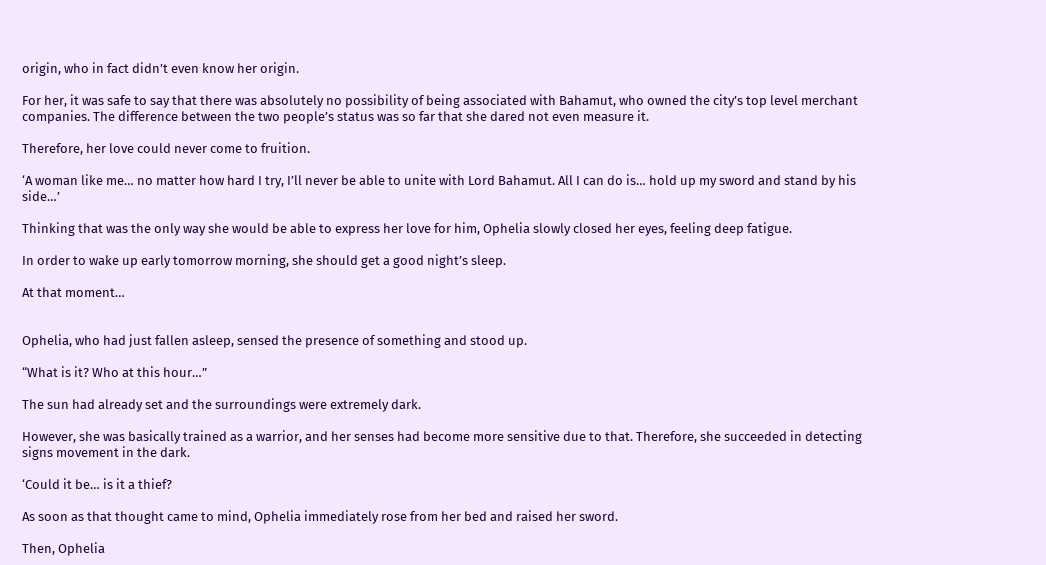origin, who in fact didn’t even know her origin.

For her, it was safe to say that there was absolutely no possibility of being associated with Bahamut, who owned the city’s top level merchant companies. The difference between the two people’s status was so far that she dared not even measure it.

Therefore, her love could never come to fruition.

‘A woman like me… no matter how hard I try, I’ll never be able to unite with Lord Bahamut. All I can do is… hold up my sword and stand by his side…’

Thinking that was the only way she would be able to express her love for him, Ophelia slowly closed her eyes, feeling deep fatigue.

In order to wake up early tomorrow morning, she should get a good night’s sleep.

At that moment…


Ophelia, who had just fallen asleep, sensed the presence of something and stood up.

“What is it? Who at this hour…”

The sun had already set and the surroundings were extremely dark.

However, she was basically trained as a warrior, and her senses had become more sensitive due to that. Therefore, she succeeded in detecting signs movement in the dark.

‘Could it be… is it a thief?

As soon as that thought came to mind, Ophelia immediately rose from her bed and raised her sword.

Then, Ophelia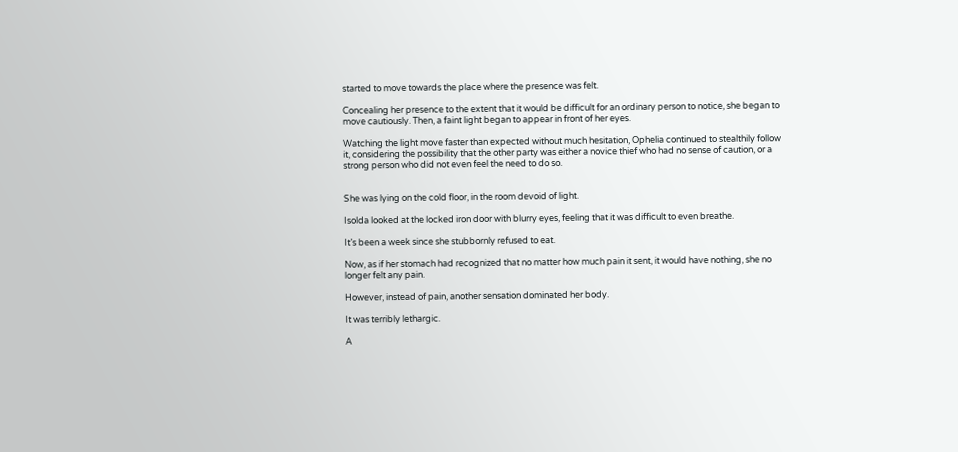started to move towards the place where the presence was felt.

Concealing her presence to the extent that it would be difficult for an ordinary person to notice, she began to move cautiously. Then, a faint light began to appear in front of her eyes.

Watching the light move faster than expected without much hesitation, Ophelia continued to stealthily follow it, considering the possibility that the other party was either a novice thief who had no sense of caution, or a strong person who did not even feel the need to do so.


She was lying on the cold floor, in the room devoid of light.

Isolda looked at the locked iron door with blurry eyes, feeling that it was difficult to even breathe.

It’s been a week since she stubbornly refused to eat.

Now, as if her stomach had recognized that no matter how much pain it sent, it would have nothing, she no longer felt any pain.

However, instead of pain, another sensation dominated her body.

It was terribly lethargic.

A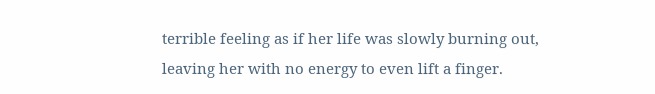terrible feeling as if her life was slowly burning out, leaving her with no energy to even lift a finger.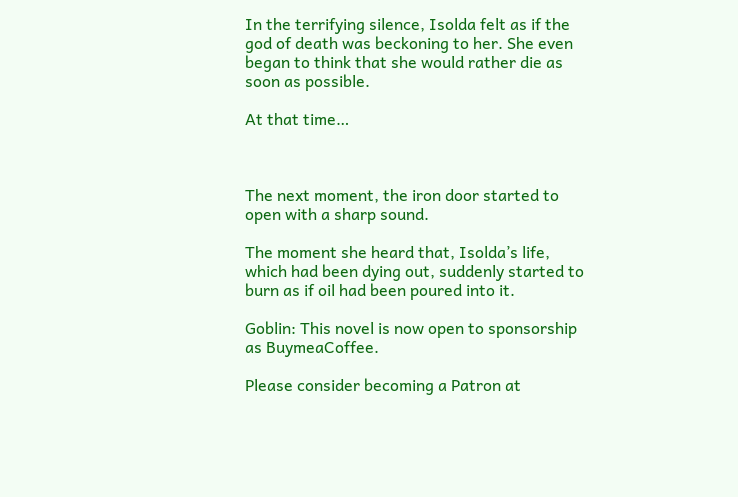In the terrifying silence, Isolda felt as if the god of death was beckoning to her. She even began to think that she would rather die as soon as possible.

At that time…



The next moment, the iron door started to open with a sharp sound.

The moment she heard that, Isolda’s life, which had been dying out, suddenly started to burn as if oil had been poured into it.

Goblin: This novel is now open to sponsorship as BuymeaCoffee.

Please consider becoming a Patron at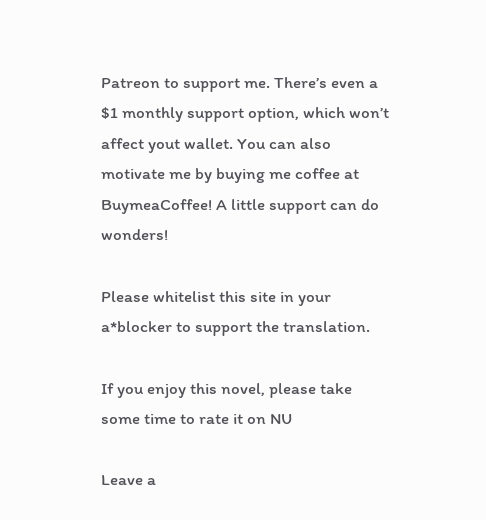Patreon to support me. There’s even a $1 monthly support option, which won’t affect yout wallet. You can also motivate me by buying me coffee at BuymeaCoffee! A little support can do wonders!

Please whitelist this site in your a*blocker to support the translation.

If you enjoy this novel, please take some time to rate it on NU

Leave a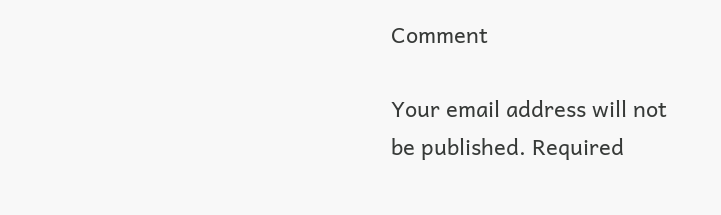Comment

Your email address will not be published. Required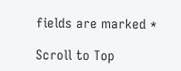fields are marked *

Scroll to Top